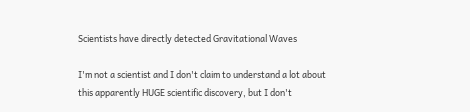Scientists have directly detected Gravitational Waves

I'm not a scientist and I don't claim to understand a lot about this apparently HUGE scientific discovery, but I don't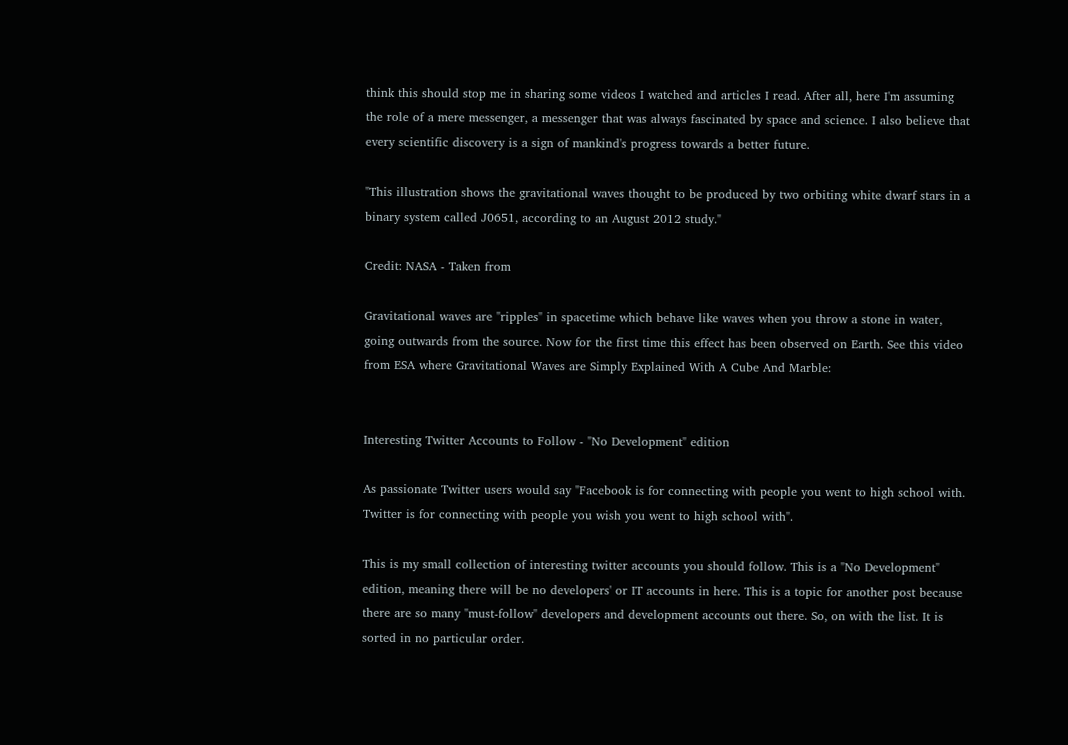think this should stop me in sharing some videos I watched and articles I read. After all, here I'm assuming the role of a mere messenger, a messenger that was always fascinated by space and science. I also believe that every scientific discovery is a sign of mankind's progress towards a better future.

"This illustration shows the gravitational waves thought to be produced by two orbiting white dwarf stars in a binary system called J0651, according to an August 2012 study."

Credit: NASA - Taken from

Gravitational waves are "ripples" in spacetime which behave like waves when you throw a stone in water, going outwards from the source. Now for the first time this effect has been observed on Earth. See this video from ESA where Gravitational Waves are Simply Explained With A Cube And Marble:


Interesting Twitter Accounts to Follow - "No Development" edition

As passionate Twitter users would say "Facebook is for connecting with people you went to high school with. Twitter is for connecting with people you wish you went to high school with".

This is my small collection of interesting twitter accounts you should follow. This is a "No Development" edition, meaning there will be no developers' or IT accounts in here. This is a topic for another post because there are so many "must-follow" developers and development accounts out there. So, on with the list. It is sorted in no particular order.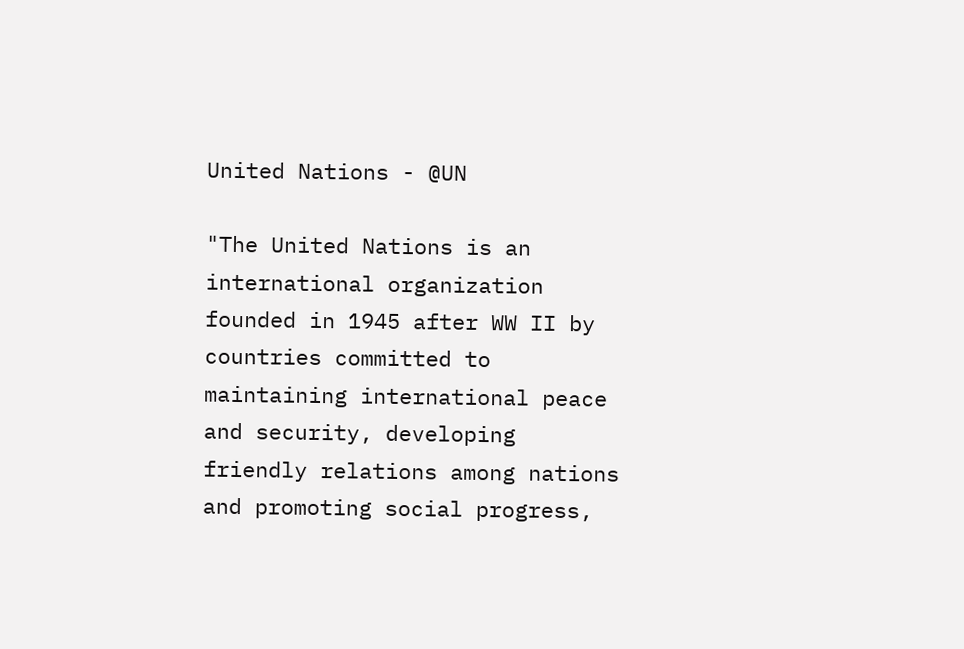United Nations - @UN

"The United Nations is an international organization founded in 1945 after WW II by countries committed to maintaining international peace and security, developing friendly relations among nations and promoting social progress,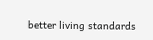better living standards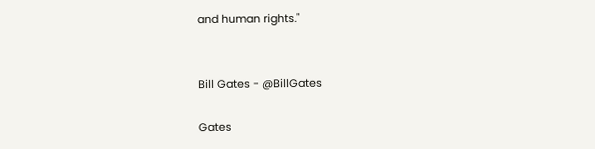and human rights."


Bill Gates - @BillGates

Gates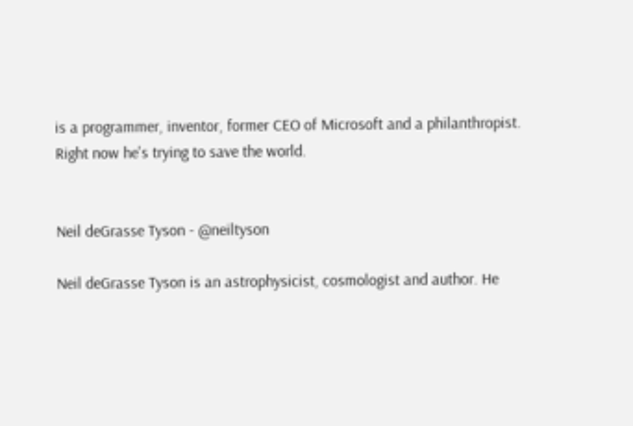is a programmer, inventor, former CEO of Microsoft and a philanthropist. Right now he's trying to save the world.


Neil deGrasse Tyson - @neiltyson

Neil deGrasse Tyson is an astrophysicist, cosmologist and author. He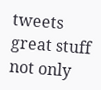tweets great stuff not only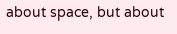about space, but about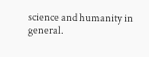science and humanity in general.